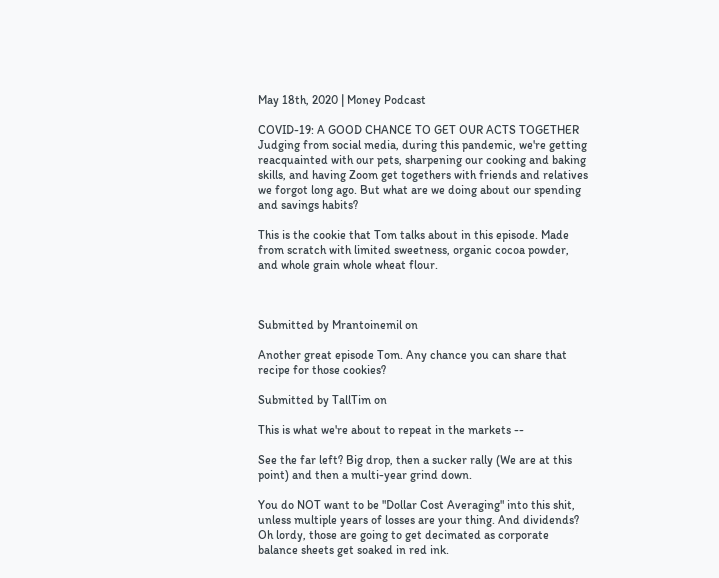May 18th, 2020 | Money Podcast

COVID-19: A GOOD CHANCE TO GET OUR ACTS TOGETHER Judging from social media, during this pandemic, we're getting reacquainted with our pets, sharpening our cooking and baking skills, and having Zoom get togethers with friends and relatives we forgot long ago. But what are we doing about our spending and savings habits?

This is the cookie that Tom talks about in this episode. Made from scratch with limited sweetness, organic cocoa powder, and whole grain whole wheat flour.



Submitted by Mrantoinemil on

Another great episode Tom. Any chance you can share that recipe for those cookies?

Submitted by TallTim on

This is what we're about to repeat in the markets --

See the far left? Big drop, then a sucker rally (We are at this point) and then a multi-year grind down.

You do NOT want to be "Dollar Cost Averaging" into this shit, unless multiple years of losses are your thing. And dividends? Oh lordy, those are going to get decimated as corporate balance sheets get soaked in red ink.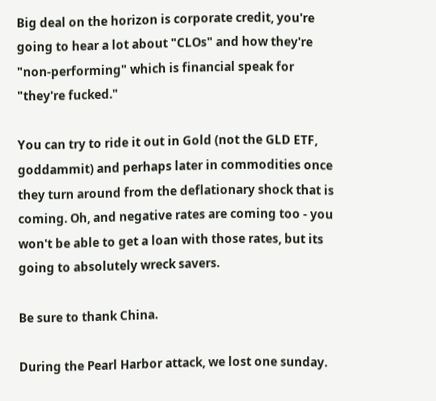Big deal on the horizon is corporate credit, you're going to hear a lot about "CLOs" and how they're "non-performing" which is financial speak for "they're fucked."

You can try to ride it out in Gold (not the GLD ETF, goddammit) and perhaps later in commodities once they turn around from the deflationary shock that is coming. Oh, and negative rates are coming too - you won't be able to get a loan with those rates, but its going to absolutely wreck savers.

Be sure to thank China.

During the Pearl Harbor attack, we lost one sunday.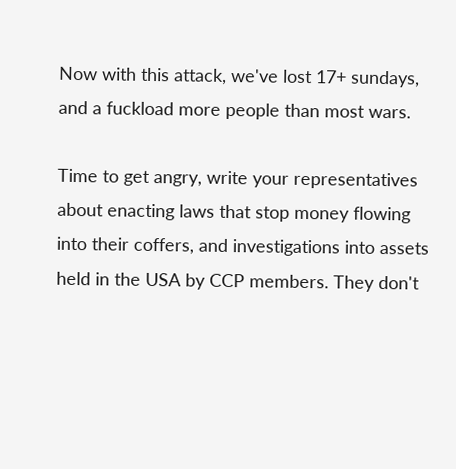Now with this attack, we've lost 17+ sundays, and a fuckload more people than most wars.

Time to get angry, write your representatives about enacting laws that stop money flowing into their coffers, and investigations into assets held in the USA by CCP members. They don't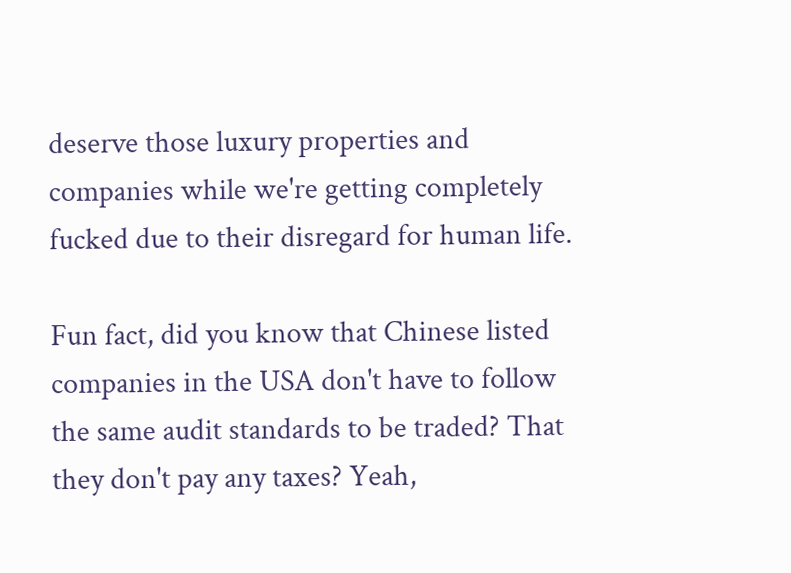deserve those luxury properties and companies while we're getting completely fucked due to their disregard for human life.

Fun fact, did you know that Chinese listed companies in the USA don't have to follow the same audit standards to be traded? That they don't pay any taxes? Yeah,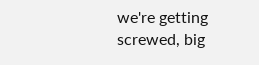we're getting screwed, big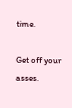time.

Get off your asses.